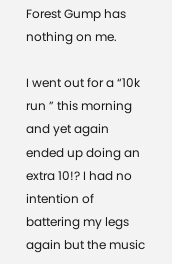Forest Gump has nothing on me.

I went out for a “10k run ” this morning and yet again ended up doing an extra 10!? I had no intention of battering my legs again but the music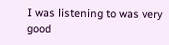I was listening to was very good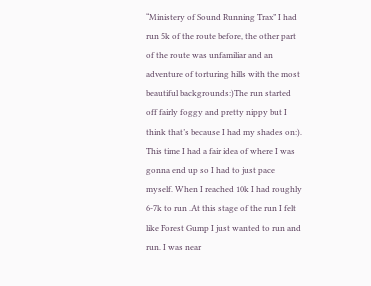“Ministery of Sound Running Trax” I had run 5k of the route before, the other part of the route was unfamiliar and an adventure of torturing hills with the most beautiful backgrounds:)The run started off fairly foggy and pretty nippy but I think that’s because I had my shades on:). This time I had a fair idea of where I was gonna end up so I had to just pace myself. When I reached 10k I had roughly 6-7k to run .At this stage of the run I felt like Forest Gump I just wanted to run and run. I was near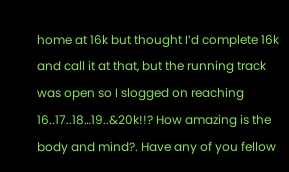home at 16k but thought I’d complete 16k and call it at that, but the running track was open so I slogged on reaching 16..17..18…19..&20k!!? How amazing is the body and mind?. Have any of you fellow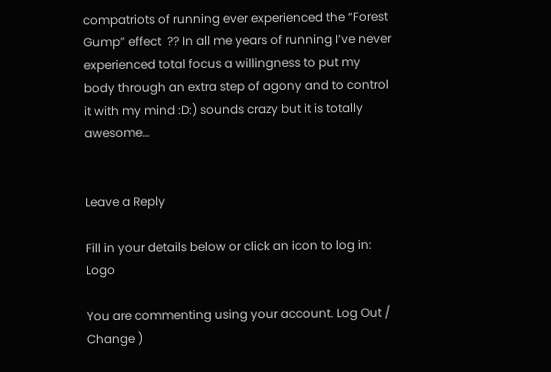compatriots of running ever experienced the “Forest Gump” effect  ?? In all me years of running I’ve never experienced total focus a willingness to put my body through an extra step of agony and to control it with my mind :D:) sounds crazy but it is totally awesome…


Leave a Reply

Fill in your details below or click an icon to log in: Logo

You are commenting using your account. Log Out /  Change )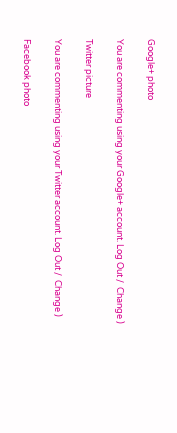Google+ photo

You are commenting using your Google+ account. Log Out /  Change )

Twitter picture

You are commenting using your Twitter account. Log Out /  Change )

Facebook photo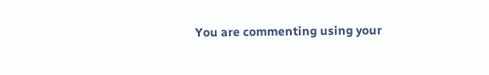You are commenting using your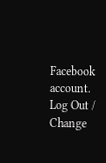Facebook account. Log Out /  Change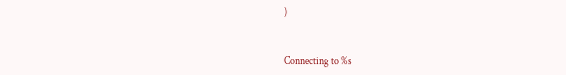)


Connecting to %s